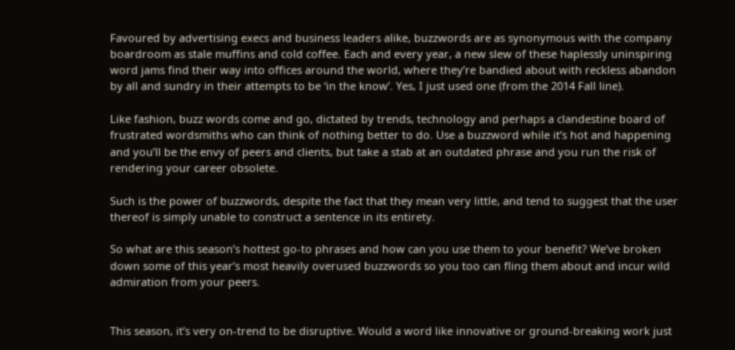Favoured by advertising execs and business leaders alike, buzzwords are as synonymous with the company boardroom as stale muffins and cold coffee. Each and every year, a new slew of these haplessly uninspiring word jams find their way into offices around the world, where they’re bandied about with reckless abandon by all and sundry in their attempts to be ‘in the know’. Yes, I just used one (from the 2014 Fall line).

Like fashion, buzz words come and go, dictated by trends, technology and perhaps a clandestine board of frustrated wordsmiths who can think of nothing better to do. Use a buzzword while it’s hot and happening and you’ll be the envy of peers and clients, but take a stab at an outdated phrase and you run the risk of rendering your career obsolete.

Such is the power of buzzwords, despite the fact that they mean very little, and tend to suggest that the user thereof is simply unable to construct a sentence in its entirety.

So what are this season’s hottest go-to phrases and how can you use them to your benefit? We’ve broken down some of this year’s most heavily overused buzzwords so you too can fling them about and incur wild admiration from your peers.


This season, it’s very on-trend to be disruptive. Would a word like innovative or ground-breaking work just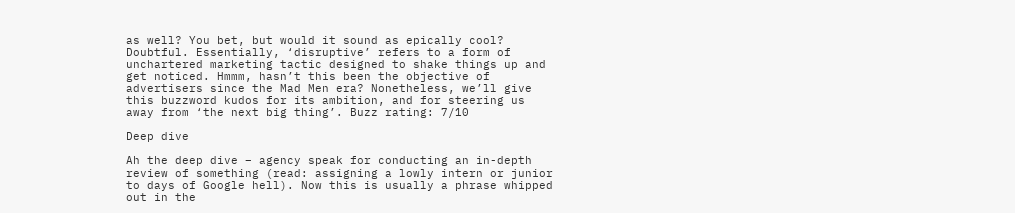as well? You bet, but would it sound as epically cool? Doubtful. Essentially, ‘disruptive’ refers to a form of unchartered marketing tactic designed to shake things up and get noticed. Hmmm, hasn’t this been the objective of advertisers since the Mad Men era? Nonetheless, we’ll give this buzzword kudos for its ambition, and for steering us away from ‘the next big thing’. Buzz rating: 7/10

Deep dive

Ah the deep dive – agency speak for conducting an in-depth review of something (read: assigning a lowly intern or junior to days of Google hell). Now this is usually a phrase whipped out in the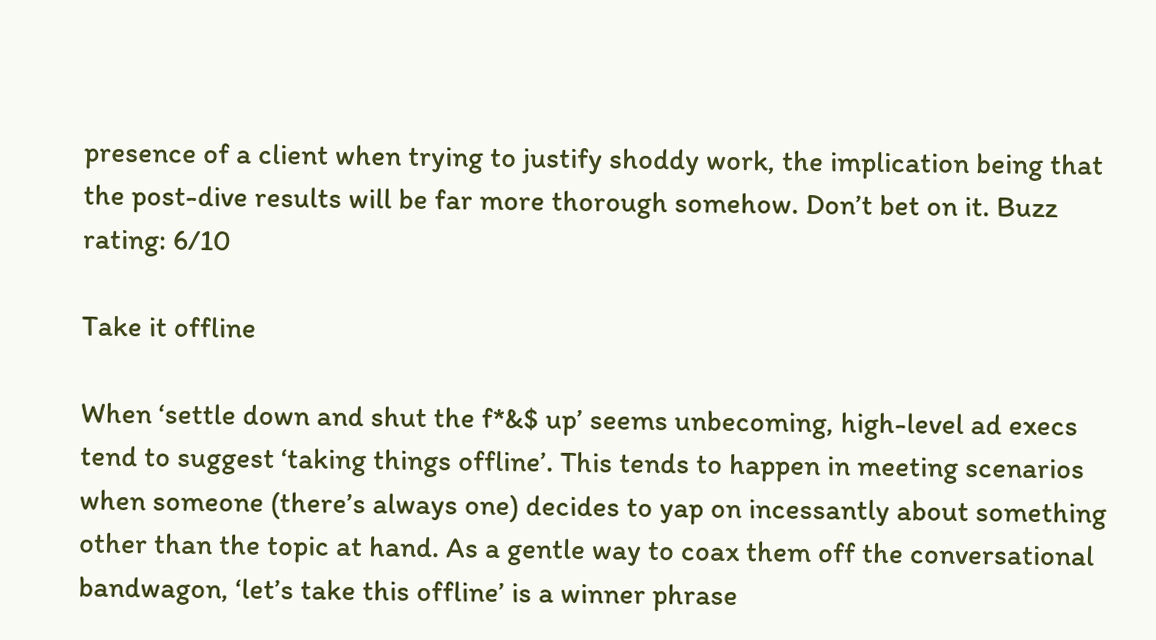presence of a client when trying to justify shoddy work, the implication being that the post-dive results will be far more thorough somehow. Don’t bet on it. Buzz rating: 6/10

Take it offline

When ‘settle down and shut the f*&$ up’ seems unbecoming, high-level ad execs tend to suggest ‘taking things offline’. This tends to happen in meeting scenarios when someone (there’s always one) decides to yap on incessantly about something other than the topic at hand. As a gentle way to coax them off the conversational bandwagon, ‘let’s take this offline’ is a winner phrase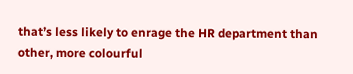that’s less likely to enrage the HR department than other, more colourful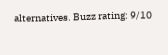alternatives. Buzz rating: 9/10